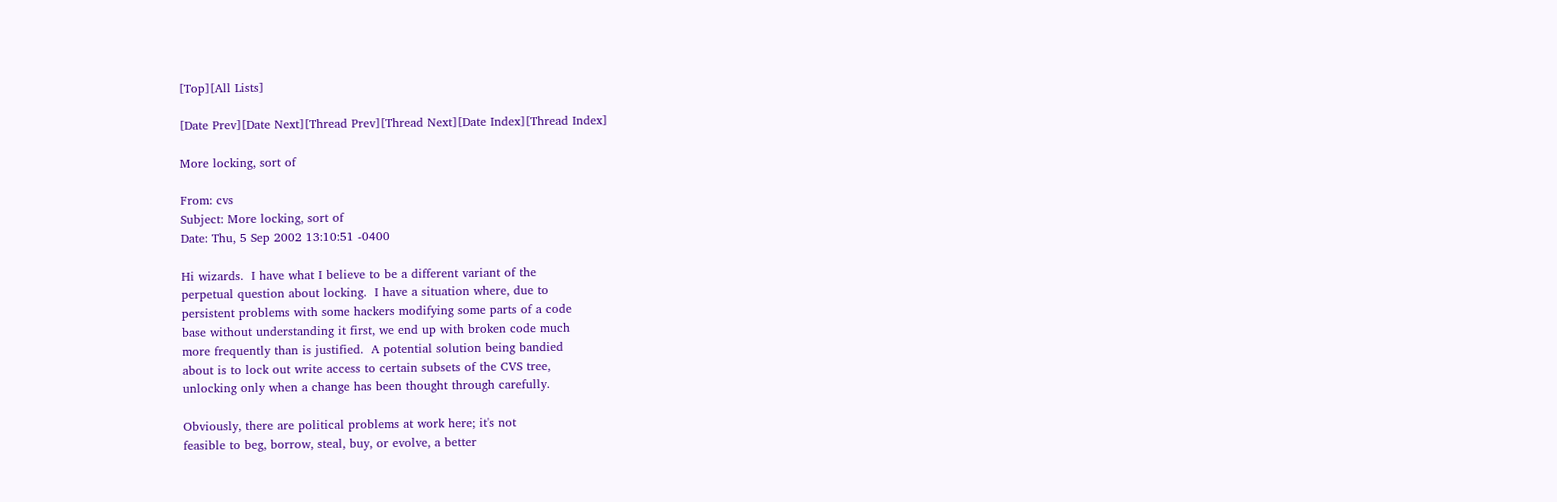[Top][All Lists]

[Date Prev][Date Next][Thread Prev][Thread Next][Date Index][Thread Index]

More locking, sort of

From: cvs
Subject: More locking, sort of
Date: Thu, 5 Sep 2002 13:10:51 -0400

Hi wizards.  I have what I believe to be a different variant of the
perpetual question about locking.  I have a situation where, due to
persistent problems with some hackers modifying some parts of a code
base without understanding it first, we end up with broken code much
more frequently than is justified.  A potential solution being bandied
about is to lock out write access to certain subsets of the CVS tree,
unlocking only when a change has been thought through carefully.

Obviously, there are political problems at work here; it's not
feasible to beg, borrow, steal, buy, or evolve, a better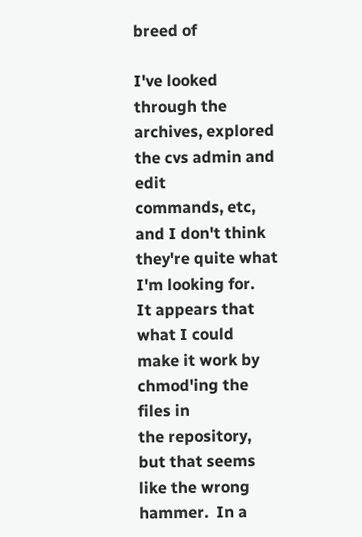breed of

I've looked through the archives, explored the cvs admin and edit
commands, etc, and I don't think they're quite what I'm looking for.
It appears that what I could make it work by chmod'ing the files in
the repository, but that seems like the wrong hammer.  In a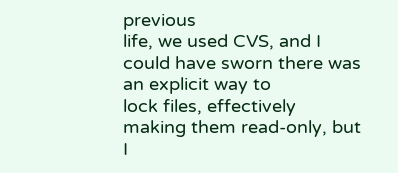previous
life, we used CVS, and I could have sworn there was an explicit way to
lock files, effectively making them read-only, but I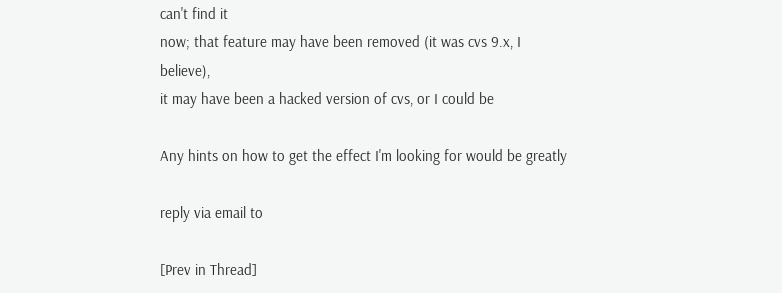can't find it
now; that feature may have been removed (it was cvs 9.x, I believe),
it may have been a hacked version of cvs, or I could be

Any hints on how to get the effect I'm looking for would be greatly

reply via email to

[Prev in Thread]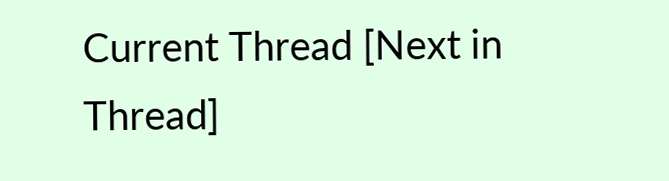Current Thread [Next in Thread]